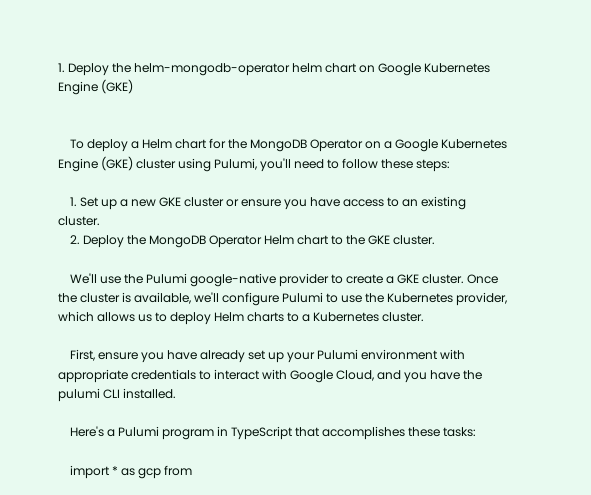1. Deploy the helm-mongodb-operator helm chart on Google Kubernetes Engine (GKE)


    To deploy a Helm chart for the MongoDB Operator on a Google Kubernetes Engine (GKE) cluster using Pulumi, you'll need to follow these steps:

    1. Set up a new GKE cluster or ensure you have access to an existing cluster.
    2. Deploy the MongoDB Operator Helm chart to the GKE cluster.

    We'll use the Pulumi google-native provider to create a GKE cluster. Once the cluster is available, we'll configure Pulumi to use the Kubernetes provider, which allows us to deploy Helm charts to a Kubernetes cluster.

    First, ensure you have already set up your Pulumi environment with appropriate credentials to interact with Google Cloud, and you have the pulumi CLI installed.

    Here's a Pulumi program in TypeScript that accomplishes these tasks:

    import * as gcp from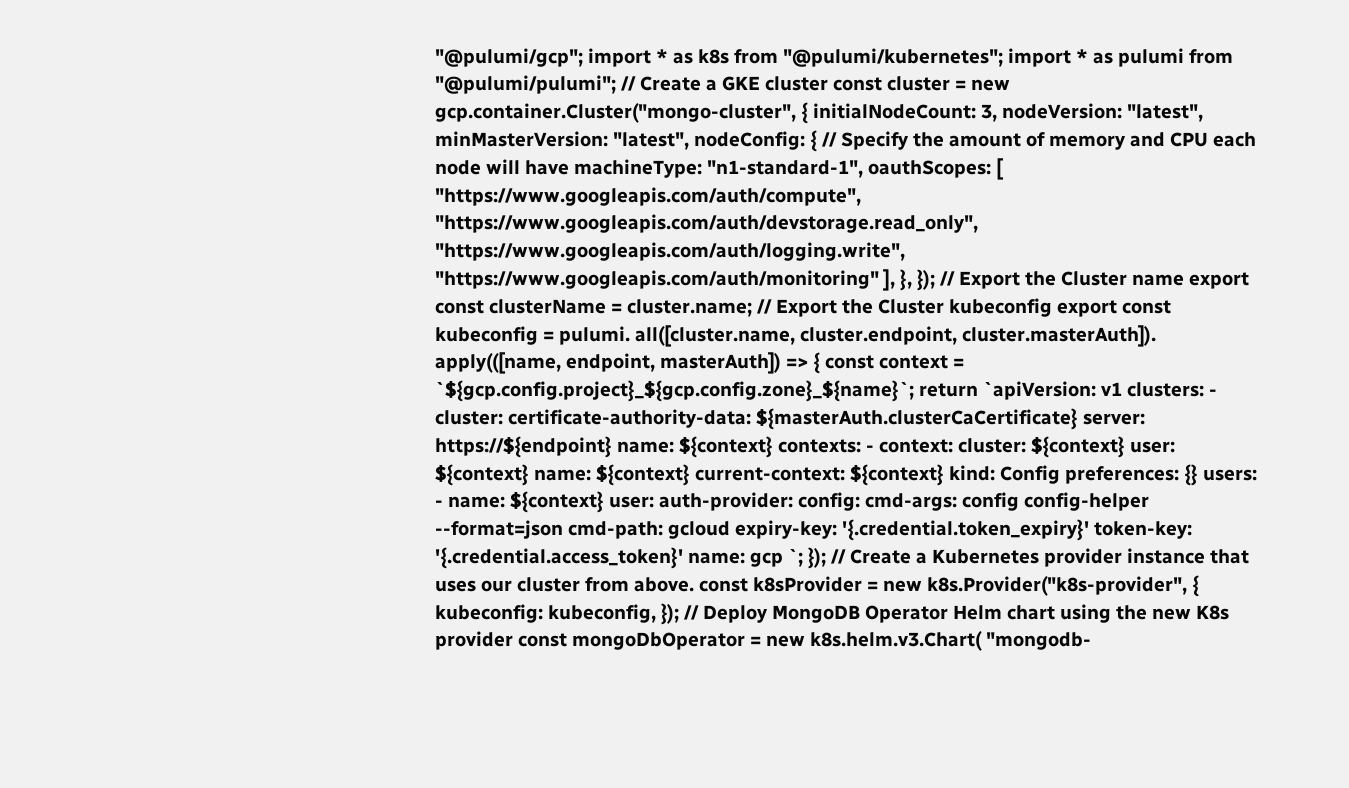"@pulumi/gcp"; import * as k8s from "@pulumi/kubernetes"; import * as pulumi from "@pulumi/pulumi"; // Create a GKE cluster const cluster = new gcp.container.Cluster("mongo-cluster", { initialNodeCount: 3, nodeVersion: "latest", minMasterVersion: "latest", nodeConfig: { // Specify the amount of memory and CPU each node will have machineType: "n1-standard-1", oauthScopes: [ "https://www.googleapis.com/auth/compute", "https://www.googleapis.com/auth/devstorage.read_only", "https://www.googleapis.com/auth/logging.write", "https://www.googleapis.com/auth/monitoring" ], }, }); // Export the Cluster name export const clusterName = cluster.name; // Export the Cluster kubeconfig export const kubeconfig = pulumi. all([cluster.name, cluster.endpoint, cluster.masterAuth]). apply(([name, endpoint, masterAuth]) => { const context = `${gcp.config.project}_${gcp.config.zone}_${name}`; return `apiVersion: v1 clusters: - cluster: certificate-authority-data: ${masterAuth.clusterCaCertificate} server: https://${endpoint} name: ${context} contexts: - context: cluster: ${context} user: ${context} name: ${context} current-context: ${context} kind: Config preferences: {} users: - name: ${context} user: auth-provider: config: cmd-args: config config-helper --format=json cmd-path: gcloud expiry-key: '{.credential.token_expiry}' token-key: '{.credential.access_token}' name: gcp `; }); // Create a Kubernetes provider instance that uses our cluster from above. const k8sProvider = new k8s.Provider("k8s-provider", { kubeconfig: kubeconfig, }); // Deploy MongoDB Operator Helm chart using the new K8s provider const mongoDbOperator = new k8s.helm.v3.Chart( "mongodb-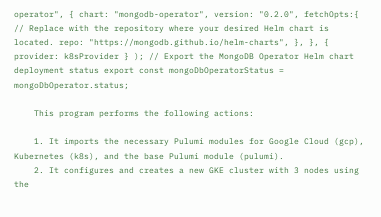operator", { chart: "mongodb-operator", version: "0.2.0", fetchOpts:{ // Replace with the repository where your desired Helm chart is located. repo: "https://mongodb.github.io/helm-charts", }, }, { provider: k8sProvider } ); // Export the MongoDB Operator Helm chart deployment status export const mongoDbOperatorStatus = mongoDbOperator.status;

    This program performs the following actions:

    1. It imports the necessary Pulumi modules for Google Cloud (gcp), Kubernetes (k8s), and the base Pulumi module (pulumi).
    2. It configures and creates a new GKE cluster with 3 nodes using the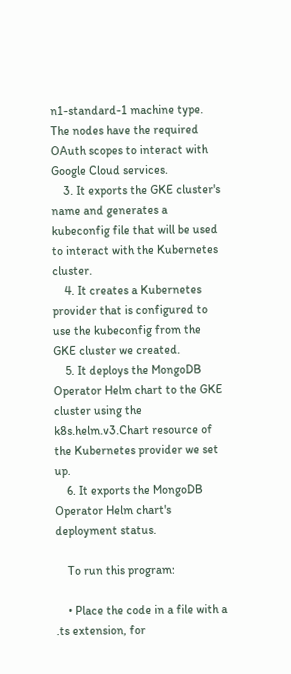n1-standard-1 machine type. The nodes have the required OAuth scopes to interact with Google Cloud services.
    3. It exports the GKE cluster's name and generates a kubeconfig file that will be used to interact with the Kubernetes cluster.
    4. It creates a Kubernetes provider that is configured to use the kubeconfig from the GKE cluster we created.
    5. It deploys the MongoDB Operator Helm chart to the GKE cluster using the k8s.helm.v3.Chart resource of the Kubernetes provider we set up.
    6. It exports the MongoDB Operator Helm chart's deployment status.

    To run this program:

    • Place the code in a file with a .ts extension, for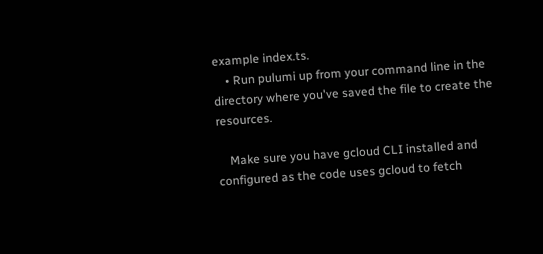example index.ts.
    • Run pulumi up from your command line in the directory where you've saved the file to create the resources.

    Make sure you have gcloud CLI installed and configured as the code uses gcloud to fetch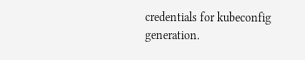credentials for kubeconfig generation.